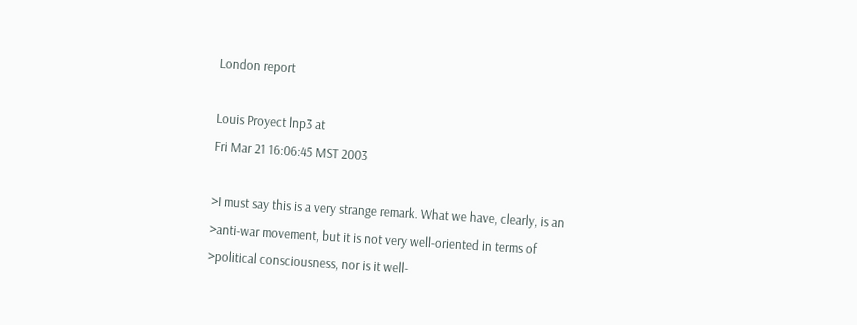London report

Louis Proyect lnp3 at
Fri Mar 21 16:06:45 MST 2003

>I must say this is a very strange remark. What we have, clearly, is an
>anti-war movement, but it is not very well-oriented in terms of
>political consciousness, nor is it well-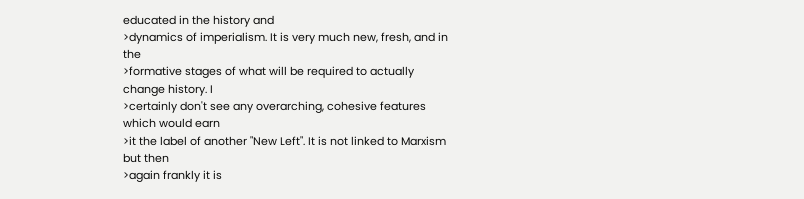educated in the history and
>dynamics of imperialism. It is very much new, fresh, and in the
>formative stages of what will be required to actually change history. I
>certainly don't see any overarching, cohesive features which would earn
>it the label of another "New Left". It is not linked to Marxism but then
>again frankly it is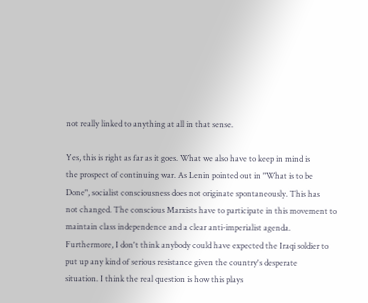not really linked to anything at all in that sense.

Yes, this is right as far as it goes. What we also have to keep in mind is
the prospect of continuing war. As Lenin pointed out in "What is to be
Done", socialist consciousness does not originate spontaneously. This has
not changed. The conscious Marxists have to participate in this movement to
maintain class independence and a clear anti-imperialist agenda.
Furthermore, I don't think anybody could have expected the Iraqi soldier to
put up any kind of serious resistance given the country's desperate
situation. I think the real question is how this plays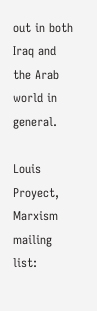out in both Iraq and
the Arab world in general.

Louis Proyect, Marxism mailing list: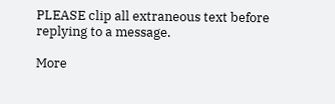PLEASE clip all extraneous text before replying to a message.

More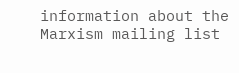information about the Marxism mailing list